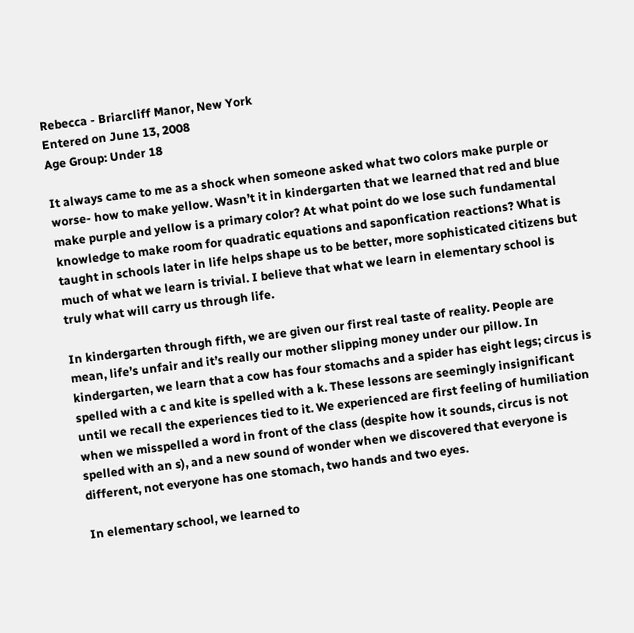Rebecca - Briarcliff Manor, New York
Entered on June 13, 2008
Age Group: Under 18

It always came to me as a shock when someone asked what two colors make purple or worse- how to make yellow. Wasn’t it in kindergarten that we learned that red and blue make purple and yellow is a primary color? At what point do we lose such fundamental knowledge to make room for quadratic equations and saponfication reactions? What is taught in schools later in life helps shape us to be better, more sophisticated citizens but much of what we learn is trivial. I believe that what we learn in elementary school is truly what will carry us through life.

In kindergarten through fifth, we are given our first real taste of reality. People are mean, life’s unfair and it’s really our mother slipping money under our pillow. In kindergarten, we learn that a cow has four stomachs and a spider has eight legs; circus is spelled with a c and kite is spelled with a k. These lessons are seemingly insignificant until we recall the experiences tied to it. We experienced are first feeling of humiliation when we misspelled a word in front of the class (despite how it sounds, circus is not spelled with an s), and a new sound of wonder when we discovered that everyone is different, not everyone has one stomach, two hands and two eyes.

In elementary school, we learned to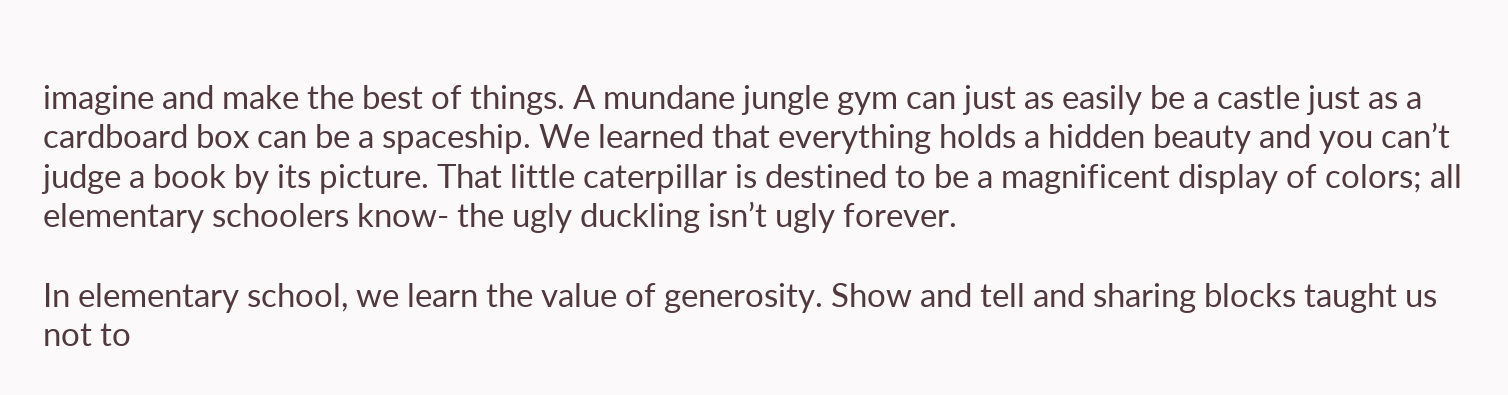imagine and make the best of things. A mundane jungle gym can just as easily be a castle just as a cardboard box can be a spaceship. We learned that everything holds a hidden beauty and you can’t judge a book by its picture. That little caterpillar is destined to be a magnificent display of colors; all elementary schoolers know- the ugly duckling isn’t ugly forever.

In elementary school, we learn the value of generosity. Show and tell and sharing blocks taught us not to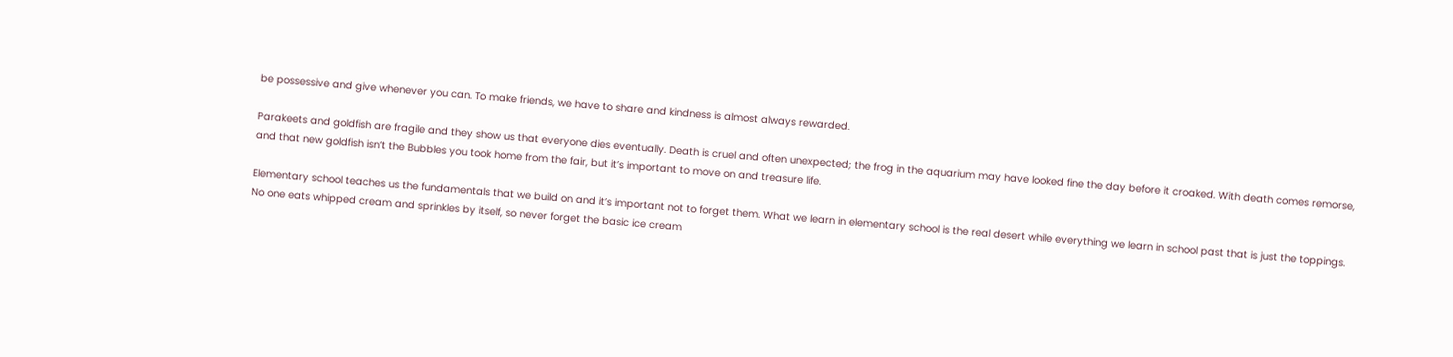be possessive and give whenever you can. To make friends, we have to share and kindness is almost always rewarded.

Parakeets and goldfish are fragile and they show us that everyone dies eventually. Death is cruel and often unexpected; the frog in the aquarium may have looked fine the day before it croaked. With death comes remorse, and that new goldfish isn’t the Bubbles you took home from the fair, but it’s important to move on and treasure life.

Elementary school teaches us the fundamentals that we build on and it’s important not to forget them. What we learn in elementary school is the real desert while everything we learn in school past that is just the toppings. No one eats whipped cream and sprinkles by itself, so never forget the basic ice cream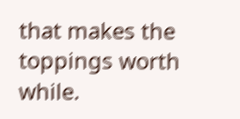that makes the toppings worth while.